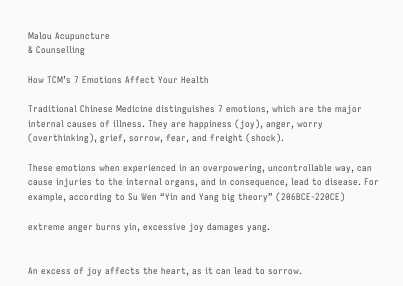Malou Acupuncture
& Counselling

How TCM’s 7 Emotions Affect Your Health

Traditional Chinese Medicine distinguishes 7 emotions, which are the major internal causes of illness. They are happiness (joy), anger, worry (overthinking), grief, sorrow, fear, and freight (shock).

These emotions when experienced in an overpowering, uncontrollable way, can cause injuries to the internal organs, and in consequence, lead to disease. For example, according to Su Wen “Yin and Yang big theory” (206BCE-220CE)

extreme anger burns yin, excessive joy damages yang.


An excess of joy affects the heart, as it can lead to sorrow.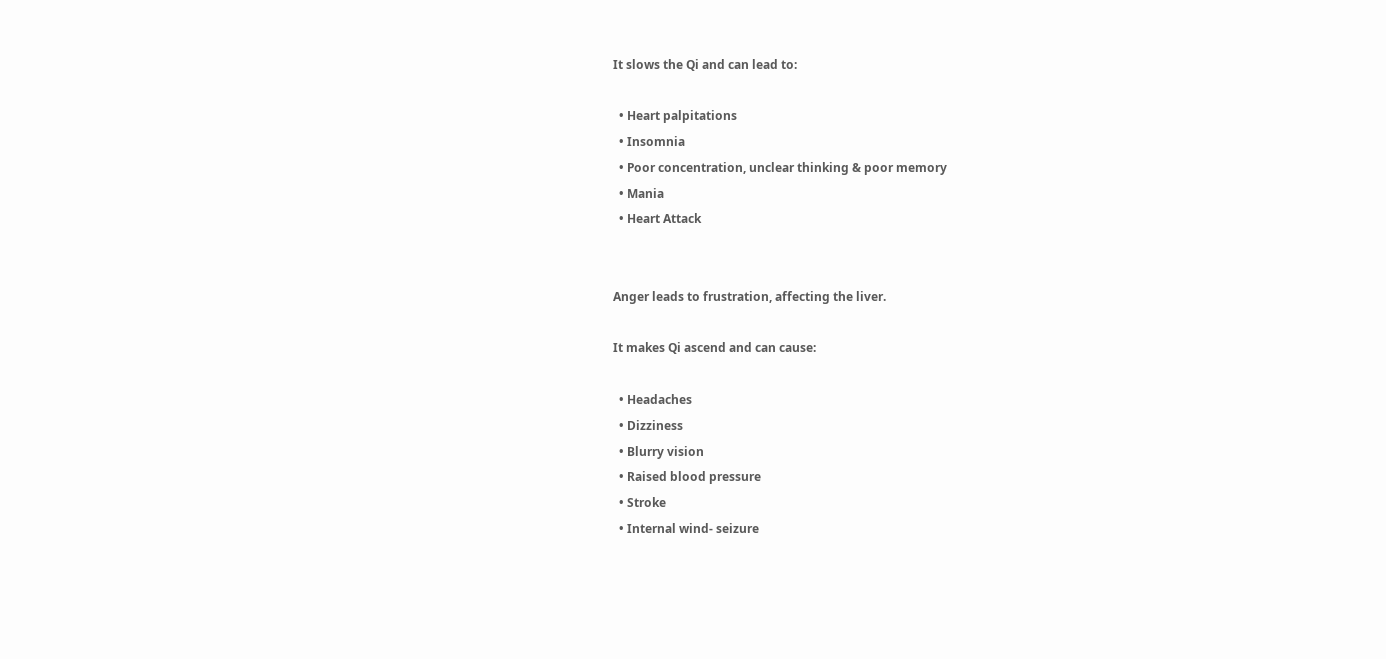It slows the Qi and can lead to:

  • Heart palpitations
  • Insomnia
  • Poor concentration, unclear thinking & poor memory
  • Mania
  • Heart Attack


Anger leads to frustration, affecting the liver.

It makes Qi ascend and can cause:

  • Headaches
  • Dizziness
  • Blurry vision
  • Raised blood pressure
  • Stroke
  • Internal wind- seizure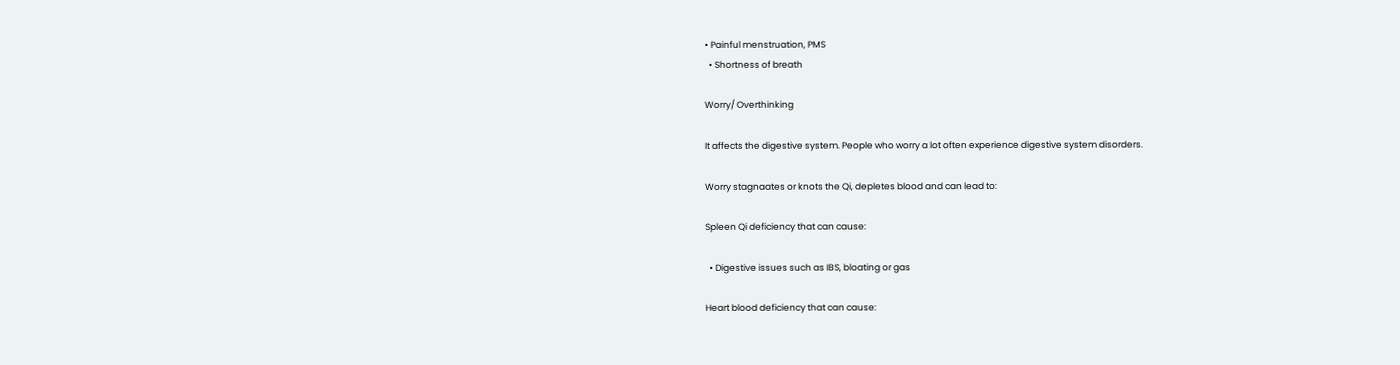• Painful menstruation, PMS
  • Shortness of breath

Worry/ Overthinking

It affects the digestive system. People who worry a lot often experience digestive system disorders.

Worry stagnaates or knots the Qi, depletes blood and can lead to:

Spleen Qi deficiency that can cause:

  • Digestive issues such as IBS, bloating or gas

Heart blood deficiency that can cause: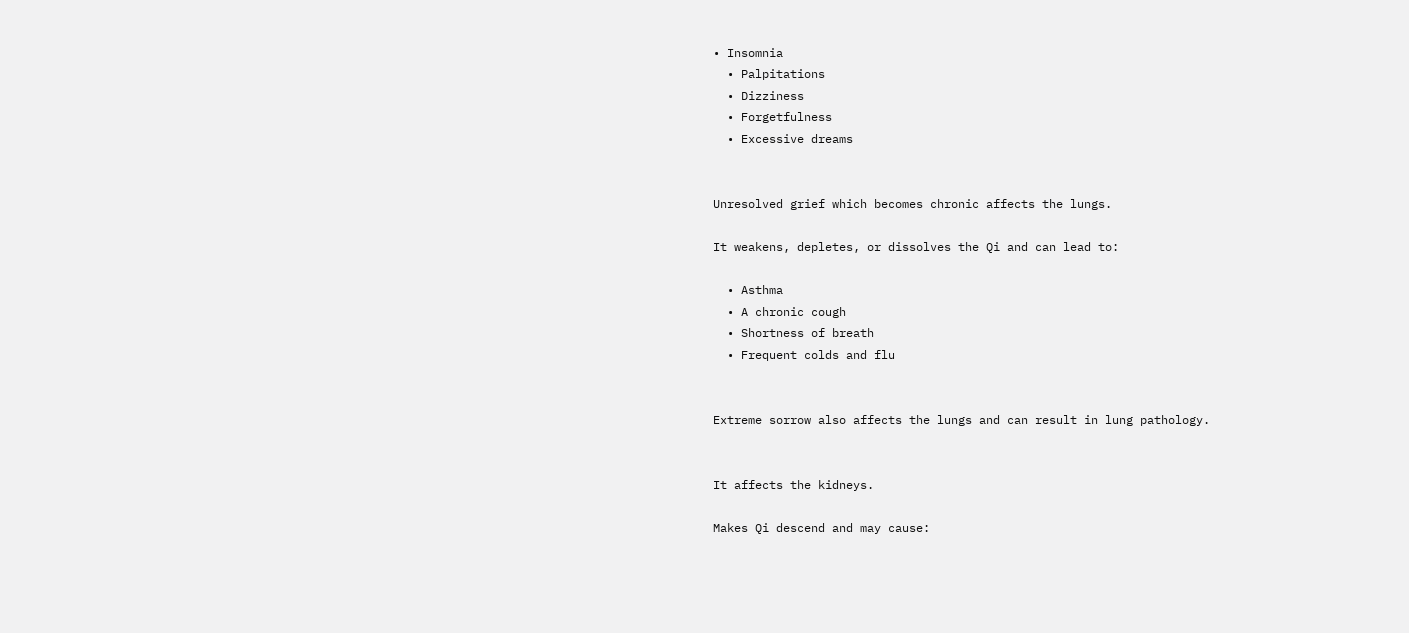• Insomnia
  • Palpitations
  • Dizziness
  • Forgetfulness
  • Excessive dreams


Unresolved grief which becomes chronic affects the lungs.

It weakens, depletes, or dissolves the Qi and can lead to:

  • Asthma
  • A chronic cough
  • Shortness of breath
  • Frequent colds and flu


Extreme sorrow also affects the lungs and can result in lung pathology.


It affects the kidneys.

Makes Qi descend and may cause: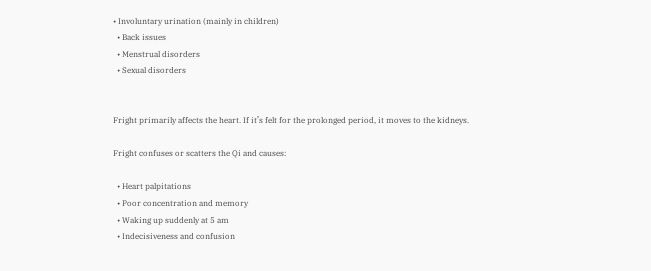• Involuntary urination (mainly in children)
  • Back issues
  • Menstrual disorders
  • Sexual disorders


Fright primarily affects the heart. If it’s felt for the prolonged period, it moves to the kidneys.

Fright confuses or scatters the Qi and causes:

  • Heart palpitations
  • Poor concentration and memory
  • Waking up suddenly at 5 am
  • Indecisiveness and confusion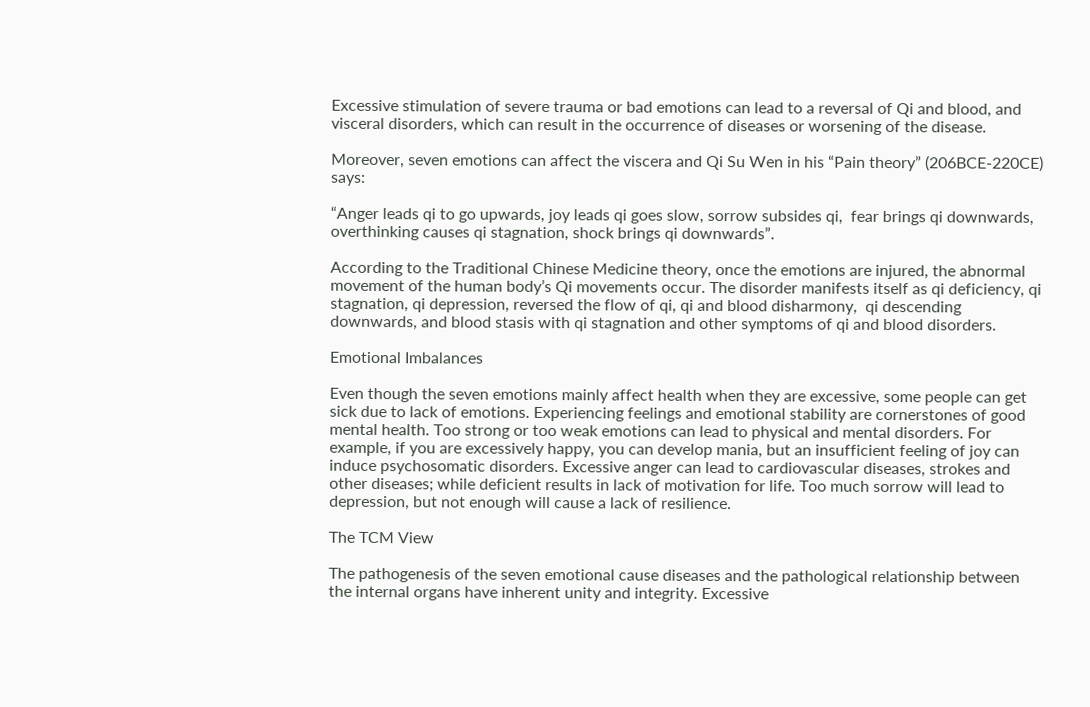Excessive stimulation of severe trauma or bad emotions can lead to a reversal of Qi and blood, and visceral disorders, which can result in the occurrence of diseases or worsening of the disease.

Moreover, seven emotions can affect the viscera and Qi Su Wen in his “Pain theory” (206BCE-220CE) says:

“Anger leads qi to go upwards, joy leads qi goes slow, sorrow subsides qi,  fear brings qi downwards, overthinking causes qi stagnation, shock brings qi downwards”.

According to the Traditional Chinese Medicine theory, once the emotions are injured, the abnormal movement of the human body’s Qi movements occur. The disorder manifests itself as qi deficiency, qi stagnation, qi depression, reversed the flow of qi, qi and blood disharmony,  qi descending downwards, and blood stasis with qi stagnation and other symptoms of qi and blood disorders.

Emotional Imbalances

Even though the seven emotions mainly affect health when they are excessive, some people can get sick due to lack of emotions. Experiencing feelings and emotional stability are cornerstones of good mental health. Too strong or too weak emotions can lead to physical and mental disorders. For example, if you are excessively happy, you can develop mania, but an insufficient feeling of joy can induce psychosomatic disorders. Excessive anger can lead to cardiovascular diseases, strokes and other diseases; while deficient results in lack of motivation for life. Too much sorrow will lead to depression, but not enough will cause a lack of resilience.

The TCM View

The pathogenesis of the seven emotional cause diseases and the pathological relationship between the internal organs have inherent unity and integrity. Excessive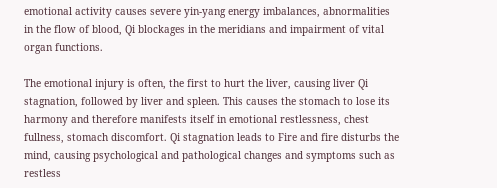emotional activity causes severe yin-yang energy imbalances, abnormalities in the flow of blood, Qi blockages in the meridians and impairment of vital organ functions.

The emotional injury is often, the first to hurt the liver, causing liver Qi stagnation, followed by liver and spleen. This causes the stomach to lose its harmony and therefore manifests itself in emotional restlessness, chest fullness, stomach discomfort. Qi stagnation leads to Fire and fire disturbs the mind, causing psychological and pathological changes and symptoms such as restless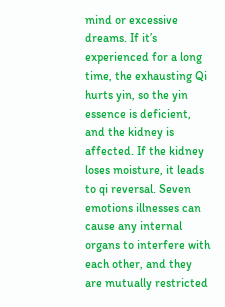mind or excessive dreams. If it’s experienced for a long time, the exhausting Qi hurts yin, so the yin essence is deficient, and the kidney is affected. If the kidney loses moisture, it leads to qi reversal. Seven emotions illnesses can cause any internal organs to interfere with each other, and they are mutually restricted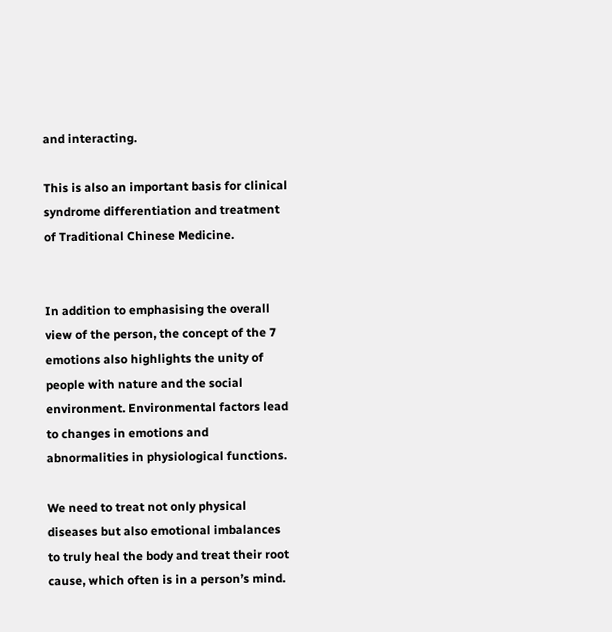and interacting.

This is also an important basis for clinical syndrome differentiation and treatment of Traditional Chinese Medicine.


In addition to emphasising the overall view of the person, the concept of the 7 emotions also highlights the unity of people with nature and the social environment. Environmental factors lead to changes in emotions and abnormalities in physiological functions.

We need to treat not only physical diseases but also emotional imbalances to truly heal the body and treat their root cause, which often is in a person’s mind.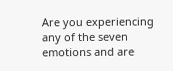Are you experiencing any of the seven emotions and are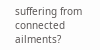suffering from connected ailments?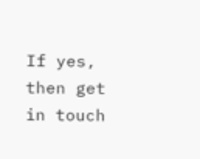If yes, then get in touch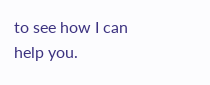to see how I can help you.